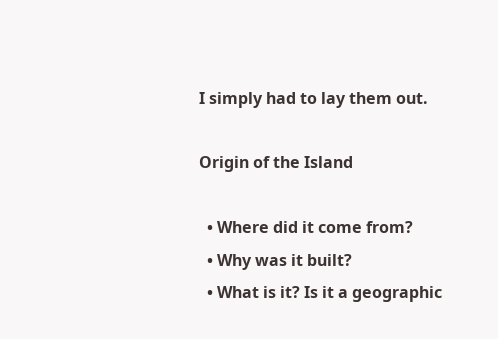I simply had to lay them out.

Origin of the Island

  • Where did it come from?
  • Why was it built?
  • What is it? Is it a geographic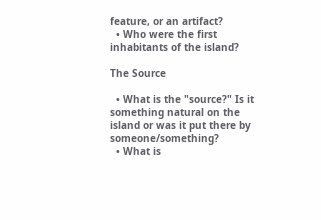feature, or an artifact?
  • Who were the first inhabitants of the island?

The Source

  • What is the "source?" Is it something natural on the island or was it put there by someone/something?
  • What is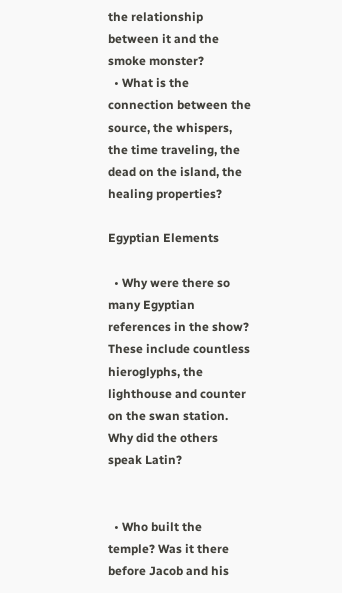the relationship between it and the smoke monster?
  • What is the connection between the source, the whispers, the time traveling, the dead on the island, the healing properties?

Egyptian Elements

  • Why were there so many Egyptian references in the show? These include countless hieroglyphs, the lighthouse and counter on the swan station. Why did the others speak Latin?


  • Who built the temple? Was it there before Jacob and his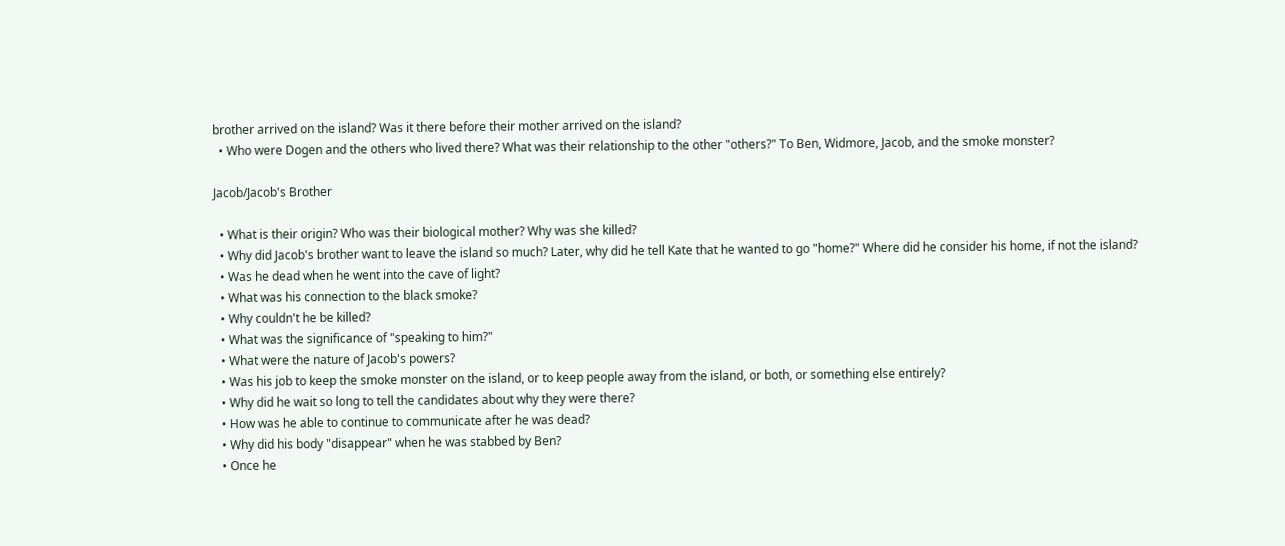brother arrived on the island? Was it there before their mother arrived on the island?
  • Who were Dogen and the others who lived there? What was their relationship to the other "others?" To Ben, Widmore, Jacob, and the smoke monster?

Jacob/Jacob's Brother

  • What is their origin? Who was their biological mother? Why was she killed?
  • Why did Jacob's brother want to leave the island so much? Later, why did he tell Kate that he wanted to go "home?" Where did he consider his home, if not the island?
  • Was he dead when he went into the cave of light?
  • What was his connection to the black smoke?
  • Why couldn't he be killed?
  • What was the significance of "speaking to him?"
  • What were the nature of Jacob's powers?
  • Was his job to keep the smoke monster on the island, or to keep people away from the island, or both, or something else entirely?
  • Why did he wait so long to tell the candidates about why they were there?
  • How was he able to continue to communicate after he was dead?
  • Why did his body "disappear" when he was stabbed by Ben?
  • Once he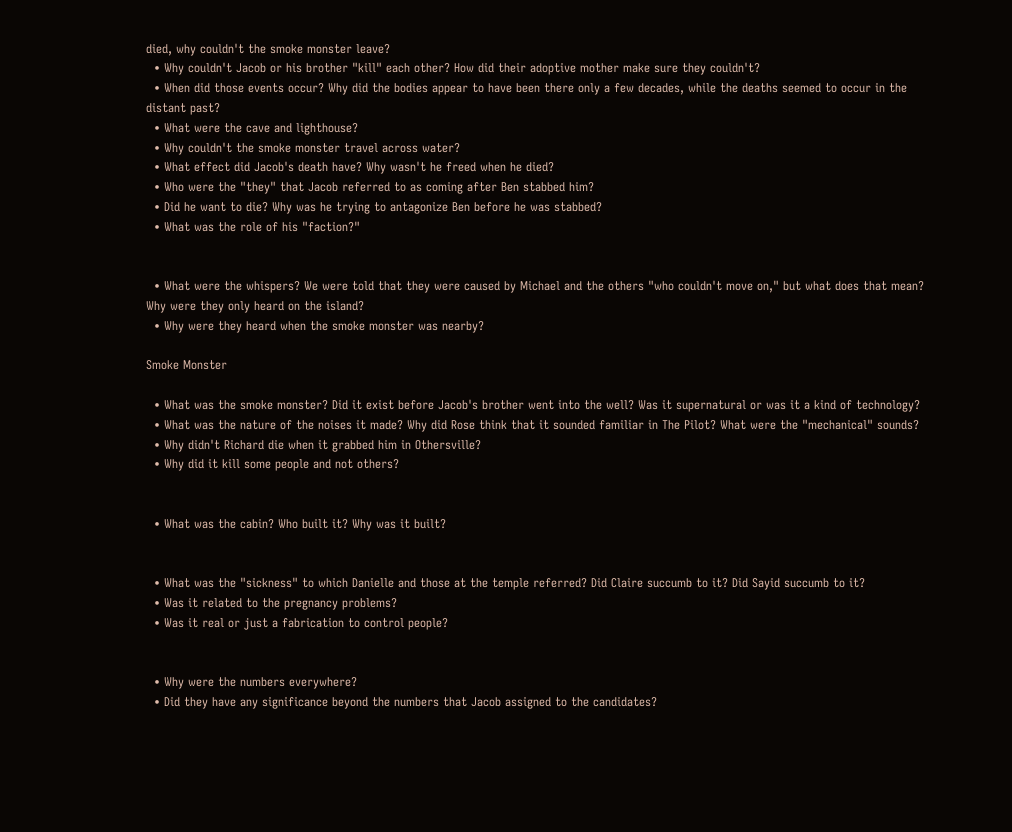died, why couldn't the smoke monster leave?
  • Why couldn't Jacob or his brother "kill" each other? How did their adoptive mother make sure they couldn't?
  • When did those events occur? Why did the bodies appear to have been there only a few decades, while the deaths seemed to occur in the distant past?
  • What were the cave and lighthouse?
  • Why couldn't the smoke monster travel across water?
  • What effect did Jacob's death have? Why wasn't he freed when he died?
  • Who were the "they" that Jacob referred to as coming after Ben stabbed him?
  • Did he want to die? Why was he trying to antagonize Ben before he was stabbed?
  • What was the role of his "faction?"


  • What were the whispers? We were told that they were caused by Michael and the others "who couldn't move on," but what does that mean? Why were they only heard on the island?
  • Why were they heard when the smoke monster was nearby?

Smoke Monster

  • What was the smoke monster? Did it exist before Jacob's brother went into the well? Was it supernatural or was it a kind of technology?
  • What was the nature of the noises it made? Why did Rose think that it sounded familiar in The Pilot? What were the "mechanical" sounds?
  • Why didn't Richard die when it grabbed him in Othersville?
  • Why did it kill some people and not others?


  • What was the cabin? Who built it? Why was it built?


  • What was the "sickness" to which Danielle and those at the temple referred? Did Claire succumb to it? Did Sayid succumb to it?
  • Was it related to the pregnancy problems?
  • Was it real or just a fabrication to control people?


  • Why were the numbers everywhere?
  • Did they have any significance beyond the numbers that Jacob assigned to the candidates?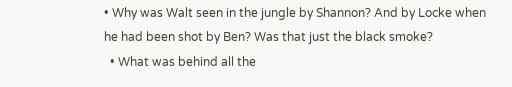• Why was Walt seen in the jungle by Shannon? And by Locke when he had been shot by Ben? Was that just the black smoke?
  • What was behind all the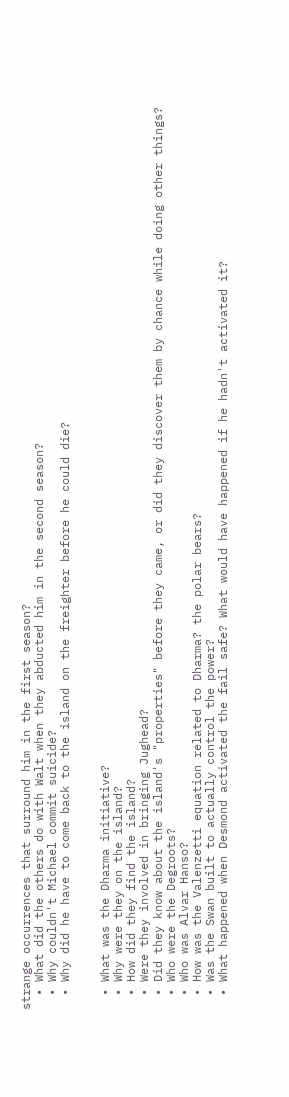strange occurrences that surround him in the first season?
  • What did the others do with Walt when they abducted him in the second season?
  • Why couldn't Michael commit suicide?
  • Why did he have to come back to the island on the freighter before he could die?


  • What was the Dharma initiative?
  • Why were they on the island?
  • How did they find the island?
  • Were they involved in bringing Jughead?
  • Did they know about the island's "properties" before they came, or did they discover them by chance while doing other things?
  • Who were the Degroots?
  • Who was Alvar Hanso?
  • How was the Valenzetti equation related to Dharma? the polar bears?
  • Was the Swan built to actually control the power?
  • What happened when Desmond activated the fail safe? What would have happened if he hadn't activated it?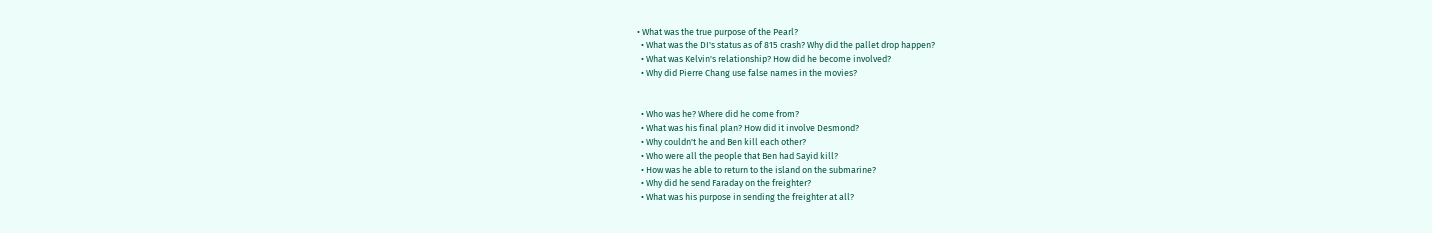• What was the true purpose of the Pearl?
  • What was the DI's status as of 815 crash? Why did the pallet drop happen?
  • What was Kelvin's relationship? How did he become involved?
  • Why did Pierre Chang use false names in the movies?


  • Who was he? Where did he come from?
  • What was his final plan? How did it involve Desmond?
  • Why couldn't he and Ben kill each other?
  • Who were all the people that Ben had Sayid kill?
  • How was he able to return to the island on the submarine?
  • Why did he send Faraday on the freighter?
  • What was his purpose in sending the freighter at all?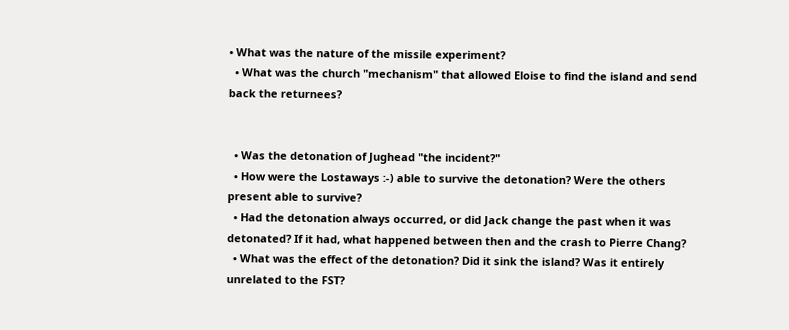• What was the nature of the missile experiment?
  • What was the church "mechanism" that allowed Eloise to find the island and send back the returnees?


  • Was the detonation of Jughead "the incident?"
  • How were the Lostaways :-) able to survive the detonation? Were the others present able to survive?
  • Had the detonation always occurred, or did Jack change the past when it was detonated? If it had, what happened between then and the crash to Pierre Chang?
  • What was the effect of the detonation? Did it sink the island? Was it entirely unrelated to the FST?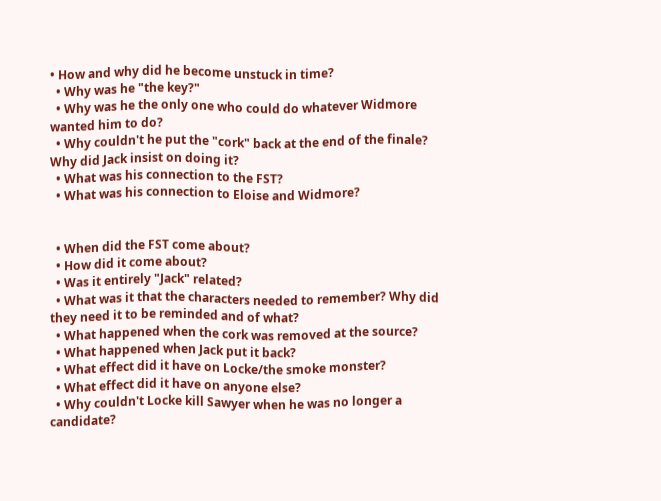• How and why did he become unstuck in time?
  • Why was he "the key?"
  • Why was he the only one who could do whatever Widmore wanted him to do?
  • Why couldn't he put the "cork" back at the end of the finale? Why did Jack insist on doing it?
  • What was his connection to the FST?
  • What was his connection to Eloise and Widmore?


  • When did the FST come about?
  • How did it come about?
  • Was it entirely "Jack" related?
  • What was it that the characters needed to remember? Why did they need it to be reminded and of what?
  • What happened when the cork was removed at the source?
  • What happened when Jack put it back?
  • What effect did it have on Locke/the smoke monster?
  • What effect did it have on anyone else?
  • Why couldn't Locke kill Sawyer when he was no longer a candidate?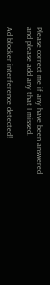Please correct me if any have been answered and please add any that I missed.

Ad blocker interference detected!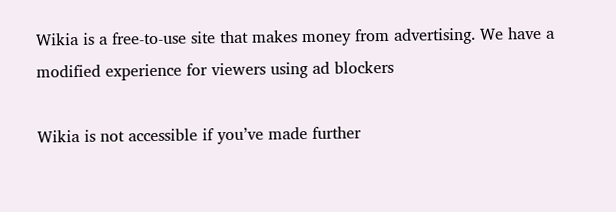Wikia is a free-to-use site that makes money from advertising. We have a modified experience for viewers using ad blockers

Wikia is not accessible if you’ve made further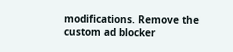modifications. Remove the custom ad blocker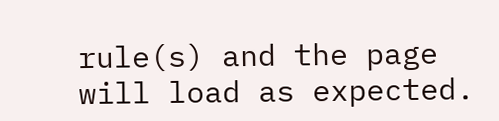rule(s) and the page will load as expected.